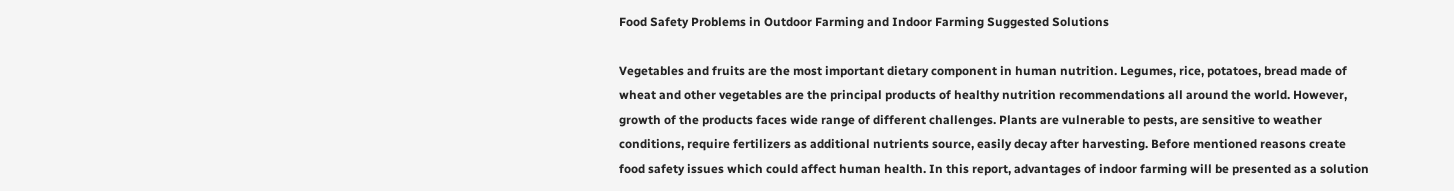Food Safety Problems in Outdoor Farming and Indoor Farming Suggested Solutions

Vegetables and fruits are the most important dietary component in human nutrition. Legumes, rice, potatoes, bread made of wheat and other vegetables are the principal products of healthy nutrition recommendations all around the world. However, growth of the products faces wide range of different challenges. Plants are vulnerable to pests, are sensitive to weather conditions, require fertilizers as additional nutrients source, easily decay after harvesting. Before mentioned reasons create food safety issues which could affect human health. In this report, advantages of indoor farming will be presented as a solution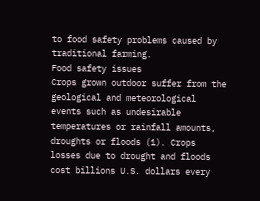to food safety problems caused by traditional farming.
Food safety issues
Crops grown outdoor suffer from the geological and meteorological events such as undesirable temperatures or rainfall amounts, droughts or floods (1). Crops losses due to drought and floods cost billions U.S. dollars every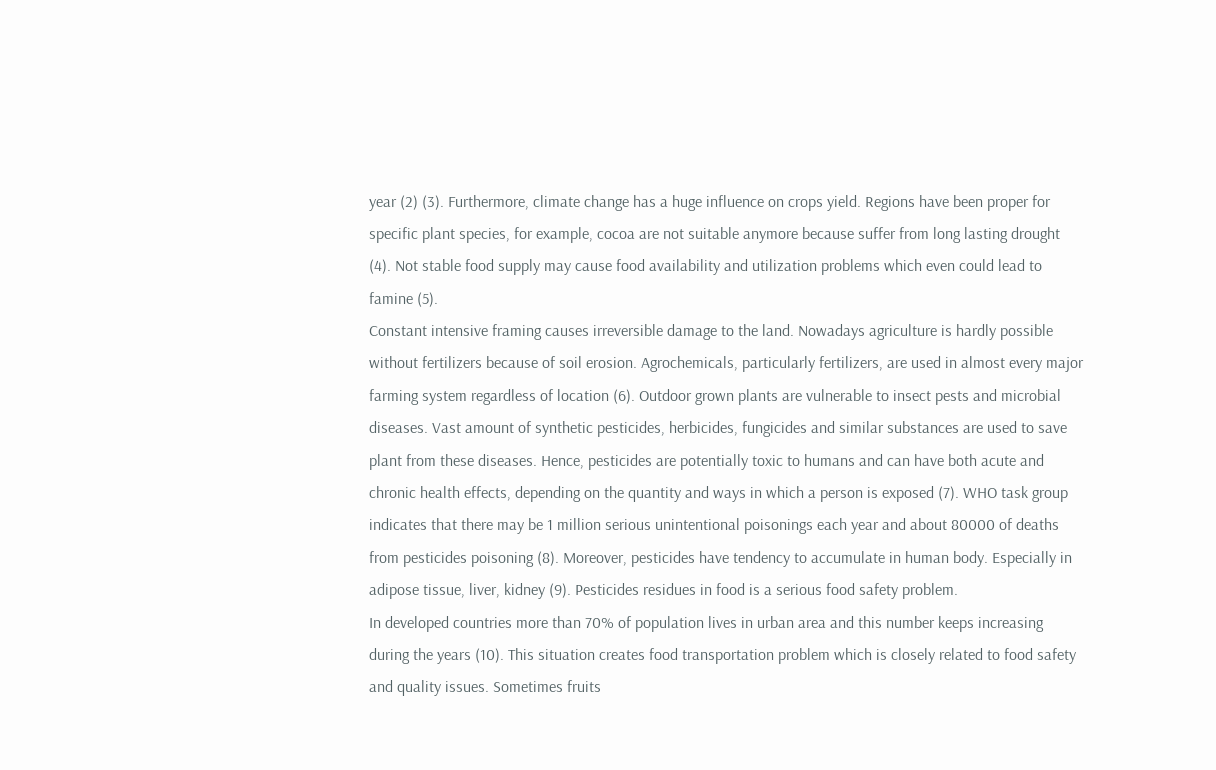year (2) (3). Furthermore, climate change has a huge influence on crops yield. Regions have been proper for specific plant species, for example, cocoa are not suitable anymore because suffer from long lasting drought (4). Not stable food supply may cause food availability and utilization problems which even could lead to famine (5).
Constant intensive framing causes irreversible damage to the land. Nowadays agriculture is hardly possible without fertilizers because of soil erosion. Agrochemicals, particularly fertilizers, are used in almost every major farming system regardless of location (6). Outdoor grown plants are vulnerable to insect pests and microbial diseases. Vast amount of synthetic pesticides, herbicides, fungicides and similar substances are used to save plant from these diseases. Hence, pesticides are potentially toxic to humans and can have both acute and chronic health effects, depending on the quantity and ways in which a person is exposed (7). WHO task group indicates that there may be 1 million serious unintentional poisonings each year and about 80000 of deaths from pesticides poisoning (8). Moreover, pesticides have tendency to accumulate in human body. Especially in adipose tissue, liver, kidney (9). Pesticides residues in food is a serious food safety problem.
In developed countries more than 70% of population lives in urban area and this number keeps increasing during the years (10). This situation creates food transportation problem which is closely related to food safety and quality issues. Sometimes fruits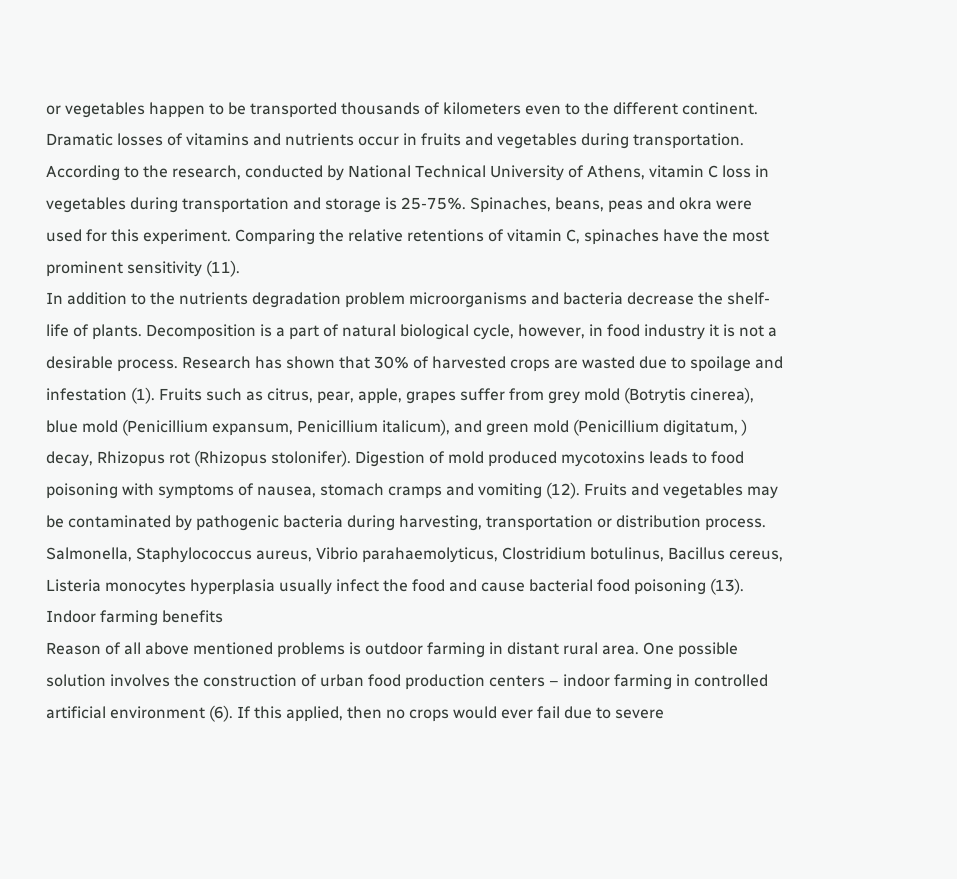or vegetables happen to be transported thousands of kilometers even to the different continent. Dramatic losses of vitamins and nutrients occur in fruits and vegetables during transportation. According to the research, conducted by National Technical University of Athens, vitamin C loss in vegetables during transportation and storage is 25-75%. Spinaches, beans, peas and okra were used for this experiment. Comparing the relative retentions of vitamin C, spinaches have the most prominent sensitivity (11).
In addition to the nutrients degradation problem microorganisms and bacteria decrease the shelf-life of plants. Decomposition is a part of natural biological cycle, however, in food industry it is not a desirable process. Research has shown that 30% of harvested crops are wasted due to spoilage and infestation (1). Fruits such as citrus, pear, apple, grapes suffer from grey mold (Botrytis cinerea), blue mold (Penicillium expansum, Penicillium italicum), and green mold (Penicillium digitatum, ) decay, Rhizopus rot (Rhizopus stolonifer). Digestion of mold produced mycotoxins leads to food poisoning with symptoms of nausea, stomach cramps and vomiting (12). Fruits and vegetables may be contaminated by pathogenic bacteria during harvesting, transportation or distribution process. Salmonella, Staphylococcus aureus, Vibrio parahaemolyticus, Clostridium botulinus, Bacillus cereus, Listeria monocytes hyperplasia usually infect the food and cause bacterial food poisoning (13).
Indoor farming benefits
Reason of all above mentioned problems is outdoor farming in distant rural area. One possible solution involves the construction of urban food production centers – indoor farming in controlled artificial environment (6). If this applied, then no crops would ever fail due to severe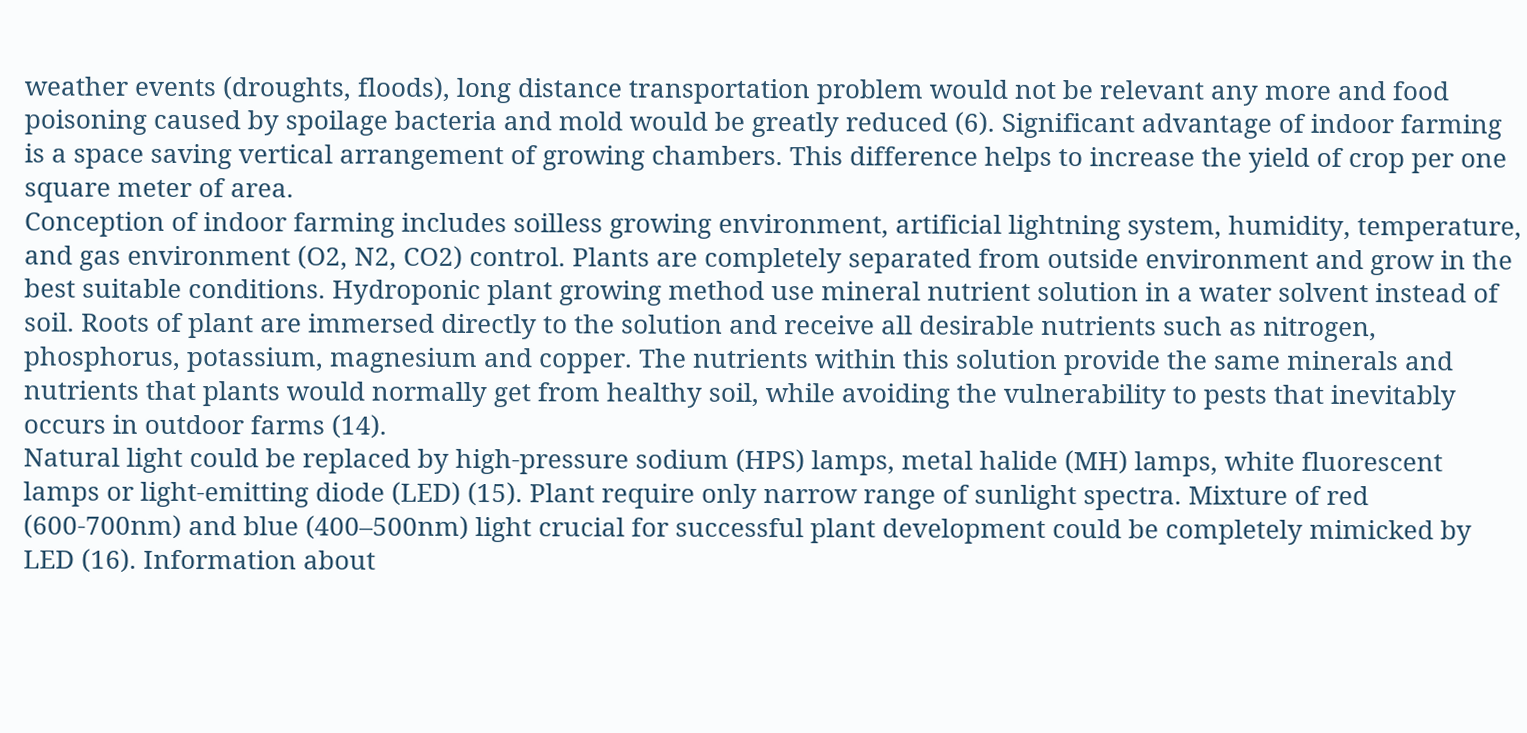weather events (droughts, floods), long distance transportation problem would not be relevant any more and food poisoning caused by spoilage bacteria and mold would be greatly reduced (6). Significant advantage of indoor farming is a space saving vertical arrangement of growing chambers. This difference helps to increase the yield of crop per one square meter of area.
Conception of indoor farming includes soilless growing environment, artificial lightning system, humidity, temperature, and gas environment (O2, N2, CO2) control. Plants are completely separated from outside environment and grow in the best suitable conditions. Hydroponic plant growing method use mineral nutrient solution in a water solvent instead of soil. Roots of plant are immersed directly to the solution and receive all desirable nutrients such as nitrogen, phosphorus, potassium, magnesium and copper. The nutrients within this solution provide the same minerals and nutrients that plants would normally get from healthy soil, while avoiding the vulnerability to pests that inevitably occurs in outdoor farms (14).
Natural light could be replaced by high-pressure sodium (HPS) lamps, metal halide (MH) lamps, white fluorescent lamps or light-emitting diode (LED) (15). Plant require only narrow range of sunlight spectra. Mixture of red (600-700nm) and blue (400–500nm) light crucial for successful plant development could be completely mimicked by LED (16). Information about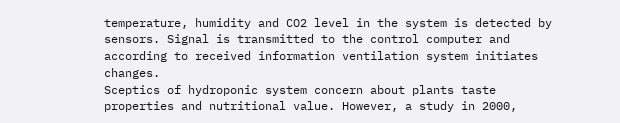temperature, humidity and CO2 level in the system is detected by sensors. Signal is transmitted to the control computer and according to received information ventilation system initiates changes.
Sceptics of hydroponic system concern about plants taste properties and nutritional value. However, a study in 2000,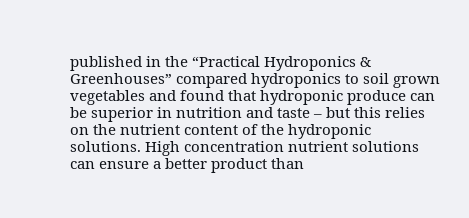published in the “Practical Hydroponics & Greenhouses” compared hydroponics to soil grown vegetables and found that hydroponic produce can be superior in nutrition and taste – but this relies on the nutrient content of the hydroponic solutions. High concentration nutrient solutions can ensure a better product than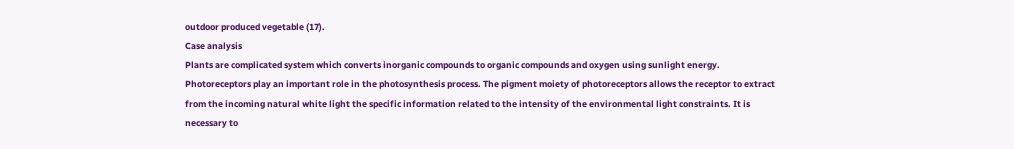outdoor produced vegetable (17).
Case analysis
Plants are complicated system which converts inorganic compounds to organic compounds and oxygen using sunlight energy. Photoreceptors play an important role in the photosynthesis process. The pigment moiety of photoreceptors allows the receptor to extract from the incoming natural white light the specific information related to the intensity of the environmental light constraints. It is necessary to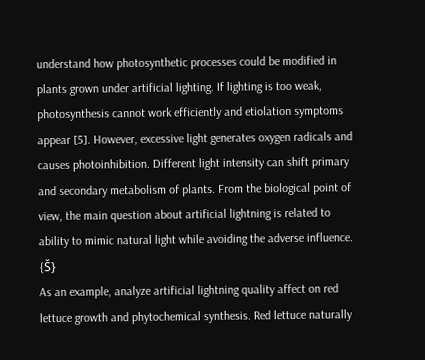understand how photosynthetic processes could be modified in plants grown under artificial lighting. If lighting is too weak, photosynthesis cannot work efficiently and etiolation symptoms appear [5]. However, excessive light generates oxygen radicals and causes photoinhibition. Different light intensity can shift primary and secondary metabolism of plants. From the biological point of view, the main question about artificial lightning is related to ability to mimic natural light while avoiding the adverse influence. {Š}
As an example, analyze artificial lightning quality affect on red lettuce growth and phytochemical synthesis. Red lettuce naturally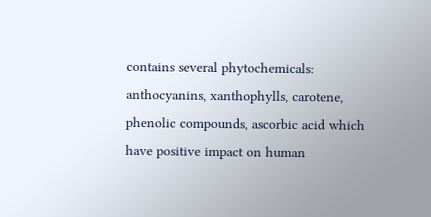contains several phytochemicals: anthocyanins, xanthophylls, carotene, phenolic compounds, ascorbic acid which have positive impact on human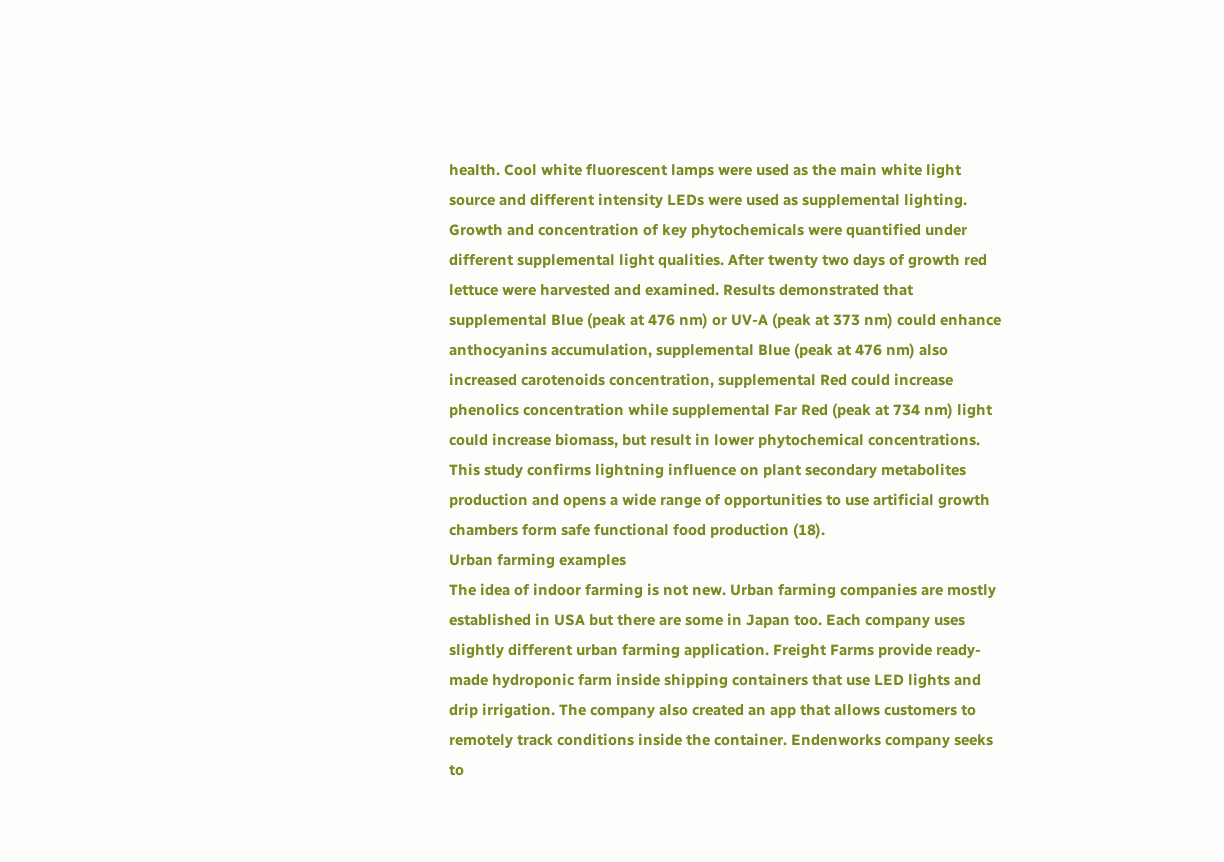health. Cool white fluorescent lamps were used as the main white light source and different intensity LEDs were used as supplemental lighting. Growth and concentration of key phytochemicals were quantified under different supplemental light qualities. After twenty two days of growth red lettuce were harvested and examined. Results demonstrated that supplemental Blue (peak at 476 nm) or UV-A (peak at 373 nm) could enhance anthocyanins accumulation, supplemental Blue (peak at 476 nm) also increased carotenoids concentration, supplemental Red could increase phenolics concentration while supplemental Far Red (peak at 734 nm) light could increase biomass, but result in lower phytochemical concentrations. This study confirms lightning influence on plant secondary metabolites production and opens a wide range of opportunities to use artificial growth chambers form safe functional food production (18).
Urban farming examples
The idea of indoor farming is not new. Urban farming companies are mostly established in USA but there are some in Japan too. Each company uses slightly different urban farming application. Freight Farms provide ready-made hydroponic farm inside shipping containers that use LED lights and drip irrigation. The company also created an app that allows customers to remotely track conditions inside the container. Endenworks company seeks to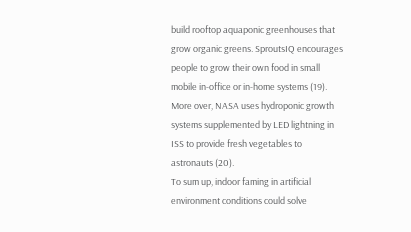build rooftop aquaponic greenhouses that grow organic greens. SproutsIQ encourages people to grow their own food in small mobile in-office or in-home systems (19). More over, NASA uses hydroponic growth systems supplemented by LED lightning in ISS to provide fresh vegetables to astronauts (20).
To sum up, indoor faming in artificial environment conditions could solve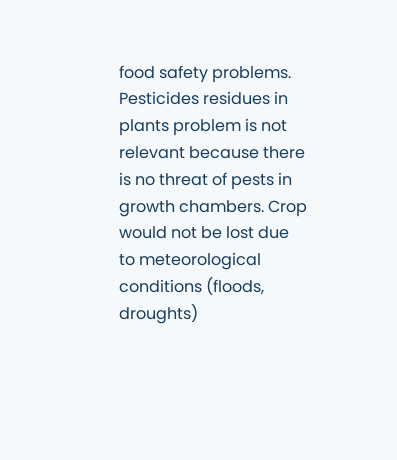food safety problems. Pesticides residues in plants problem is not relevant because there is no threat of pests in growth chambers. Crop would not be lost due to meteorological conditions (floods, droughts)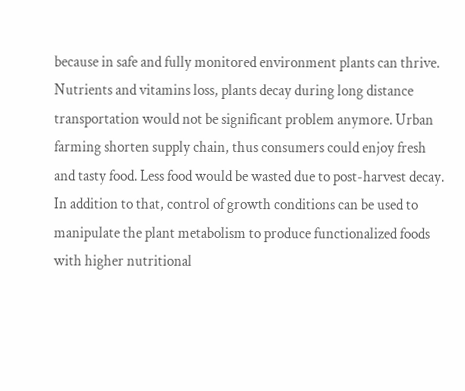because in safe and fully monitored environment plants can thrive. Nutrients and vitamins loss, plants decay during long distance transportation would not be significant problem anymore. Urban farming shorten supply chain, thus consumers could enjoy fresh and tasty food. Less food would be wasted due to post-harvest decay. In addition to that, control of growth conditions can be used to manipulate the plant metabolism to produce functionalized foods with higher nutritional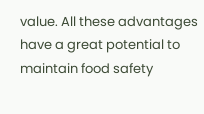value. All these advantages have a great potential to maintain food safety